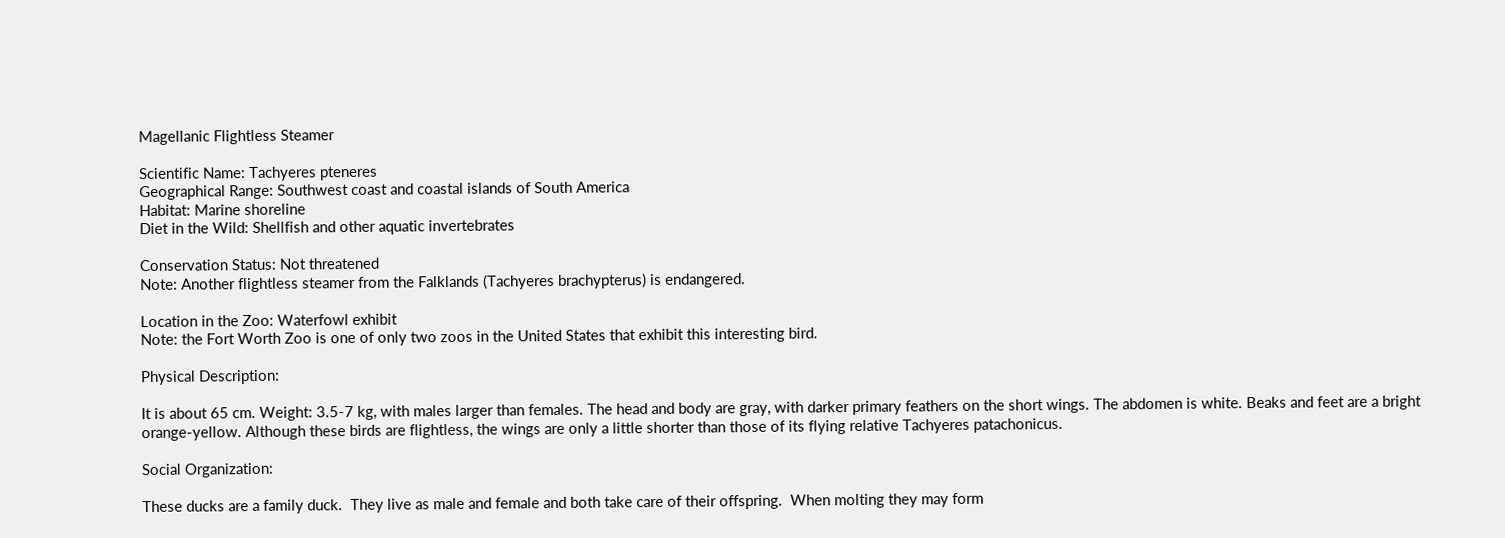Magellanic Flightless Steamer

Scientific Name: Tachyeres pteneres
Geographical Range: Southwest coast and coastal islands of South America
Habitat: Marine shoreline
Diet in the Wild: Shellfish and other aquatic invertebrates

Conservation Status: Not threatened
Note: Another flightless steamer from the Falklands (Tachyeres brachypterus) is endangered.

Location in the Zoo: Waterfowl exhibit
Note: the Fort Worth Zoo is one of only two zoos in the United States that exhibit this interesting bird.

Physical Description:

It is about 65 cm. Weight: 3.5-7 kg, with males larger than females. The head and body are gray, with darker primary feathers on the short wings. The abdomen is white. Beaks and feet are a bright orange-yellow. Although these birds are flightless, the wings are only a little shorter than those of its flying relative Tachyeres patachonicus.

Social Organization:

These ducks are a family duck.  They live as male and female and both take care of their offspring.  When molting they may form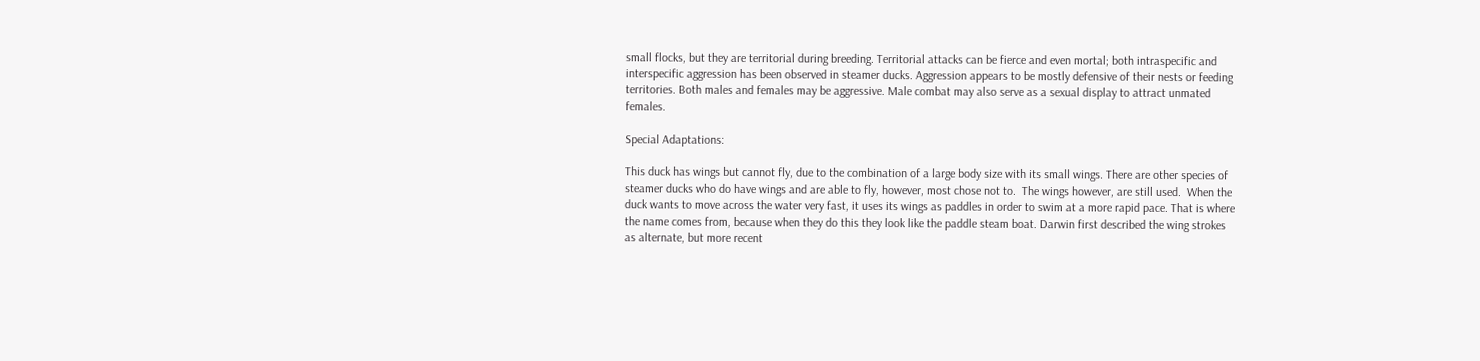small flocks, but they are territorial during breeding. Territorial attacks can be fierce and even mortal; both intraspecific and interspecific aggression has been observed in steamer ducks. Aggression appears to be mostly defensive of their nests or feeding territories. Both males and females may be aggressive. Male combat may also serve as a sexual display to attract unmated females.

Special Adaptations:

This duck has wings but cannot fly, due to the combination of a large body size with its small wings. There are other species of steamer ducks who do have wings and are able to fly, however, most chose not to.  The wings however, are still used.  When the duck wants to move across the water very fast, it uses its wings as paddles in order to swim at a more rapid pace. That is where the name comes from, because when they do this they look like the paddle steam boat. Darwin first described the wing strokes as alternate, but more recent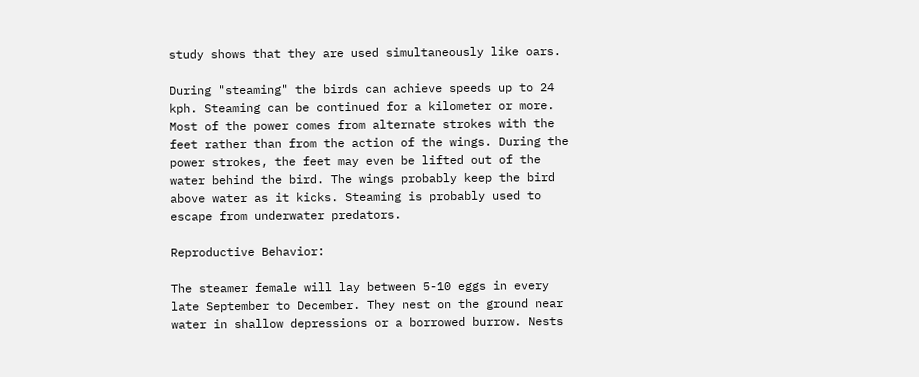study shows that they are used simultaneously like oars.

During "steaming" the birds can achieve speeds up to 24 kph. Steaming can be continued for a kilometer or more. Most of the power comes from alternate strokes with the feet rather than from the action of the wings. During the power strokes, the feet may even be lifted out of the water behind the bird. The wings probably keep the bird above water as it kicks. Steaming is probably used to escape from underwater predators.

Reproductive Behavior:

The steamer female will lay between 5-10 eggs in every late September to December. They nest on the ground near water in shallow depressions or a borrowed burrow. Nests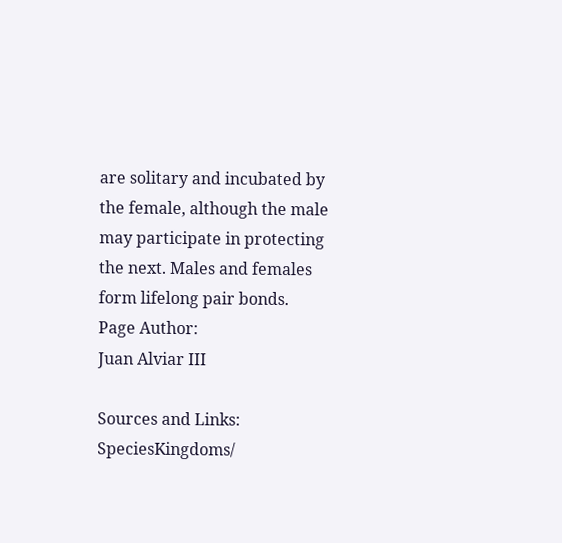are solitary and incubated by the female, although the male may participate in protecting the next. Males and females form lifelong pair bonds.
Page Author:
Juan Alviar III

Sources and Links:
SpeciesKingdoms/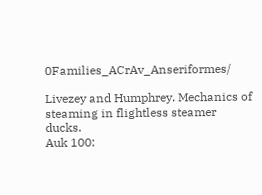0Families_ACrAv_Anseriformes/

Livezey and Humphrey. Mechanics of steaming in flightless steamer ducks.
Auk 100: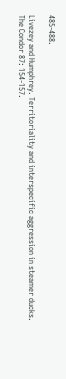485-488.

Livezey and Humphrey. Territoriality and interspecific aggression in steamer ducks.
The Condor 87: 154-157.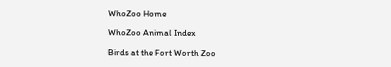WhoZoo Home

WhoZoo Animal Index

Birds at the Fort Worth Zoo